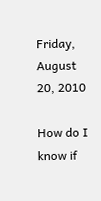Friday, August 20, 2010

How do I know if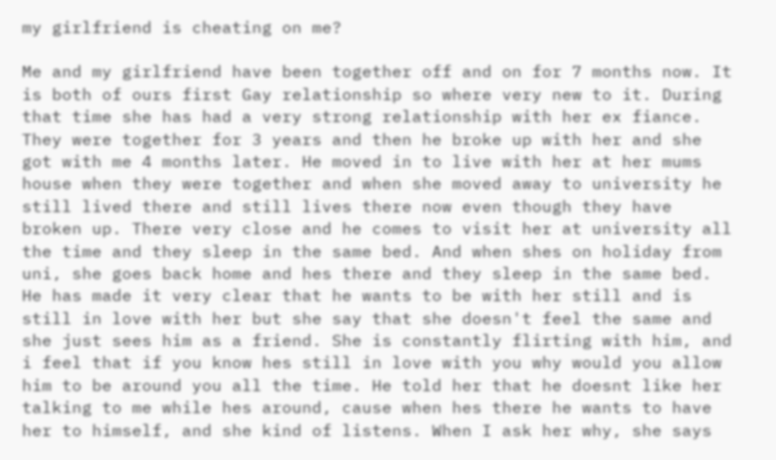my girlfriend is cheating on me?

Me and my girlfriend have been together off and on for 7 months now. It is both of ours first Gay relationship so where very new to it. During that time she has had a very strong relationship with her ex fiance. They were together for 3 years and then he broke up with her and she got with me 4 months later. He moved in to live with her at her mums house when they were together and when she moved away to university he still lived there and still lives there now even though they have broken up. There very close and he comes to visit her at university all the time and they sleep in the same bed. And when shes on holiday from uni, she goes back home and hes there and they sleep in the same bed. He has made it very clear that he wants to be with her still and is still in love with her but she say that she doesn't feel the same and she just sees him as a friend. She is constantly flirting with him, and i feel that if you know hes still in love with you why would you allow him to be around you all the time. He told her that he doesnt like her talking to me while hes around, cause when hes there he wants to have her to himself, and she kind of listens. When I ask her why, she says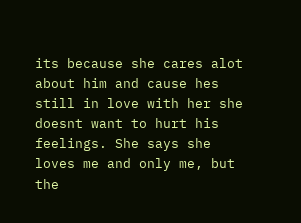its because she cares alot about him and cause hes still in love with her she doesnt want to hurt his feelings. She says she loves me and only me, but the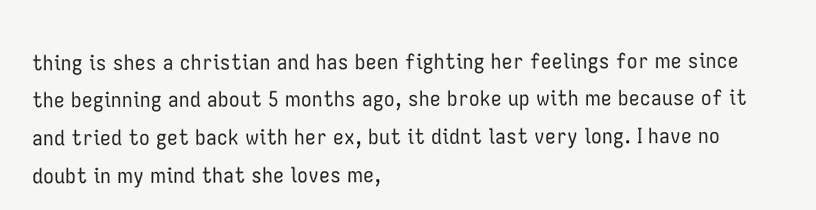thing is shes a christian and has been fighting her feelings for me since the beginning and about 5 months ago, she broke up with me because of it and tried to get back with her ex, but it didnt last very long. I have no doubt in my mind that she loves me,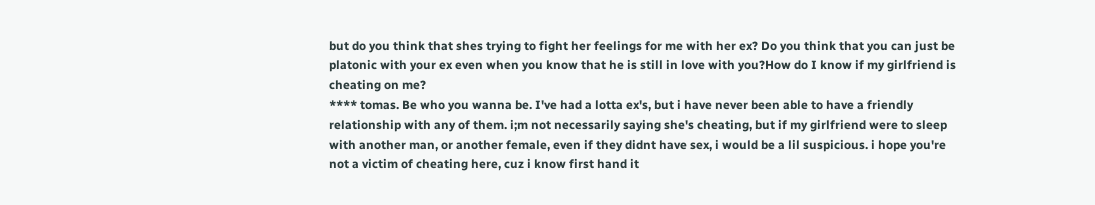but do you think that shes trying to fight her feelings for me with her ex? Do you think that you can just be platonic with your ex even when you know that he is still in love with you?How do I know if my girlfriend is cheating on me?
**** tomas. Be who you wanna be. I've had a lotta ex's, but i have never been able to have a friendly relationship with any of them. i;m not necessarily saying she's cheating, but if my girlfriend were to sleep with another man, or another female, even if they didnt have sex, i would be a lil suspicious. i hope you're not a victim of cheating here, cuz i know first hand it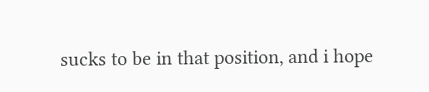sucks to be in that position, and i hope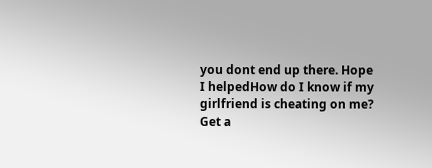you dont end up there. Hope I helpedHow do I know if my girlfriend is cheating on me?
Get a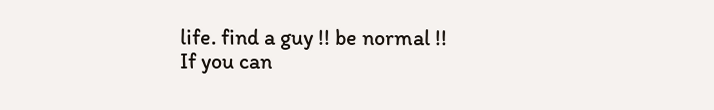life. find a guy !! be normal !!
If you can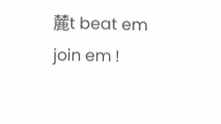麓t beat em join em !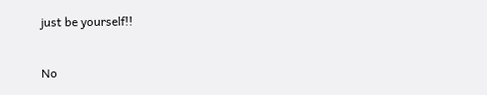just be yourself!!

No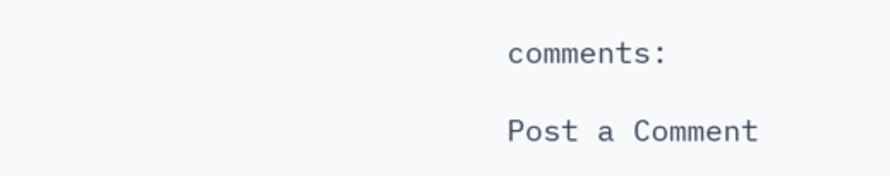comments:

Post a Comment